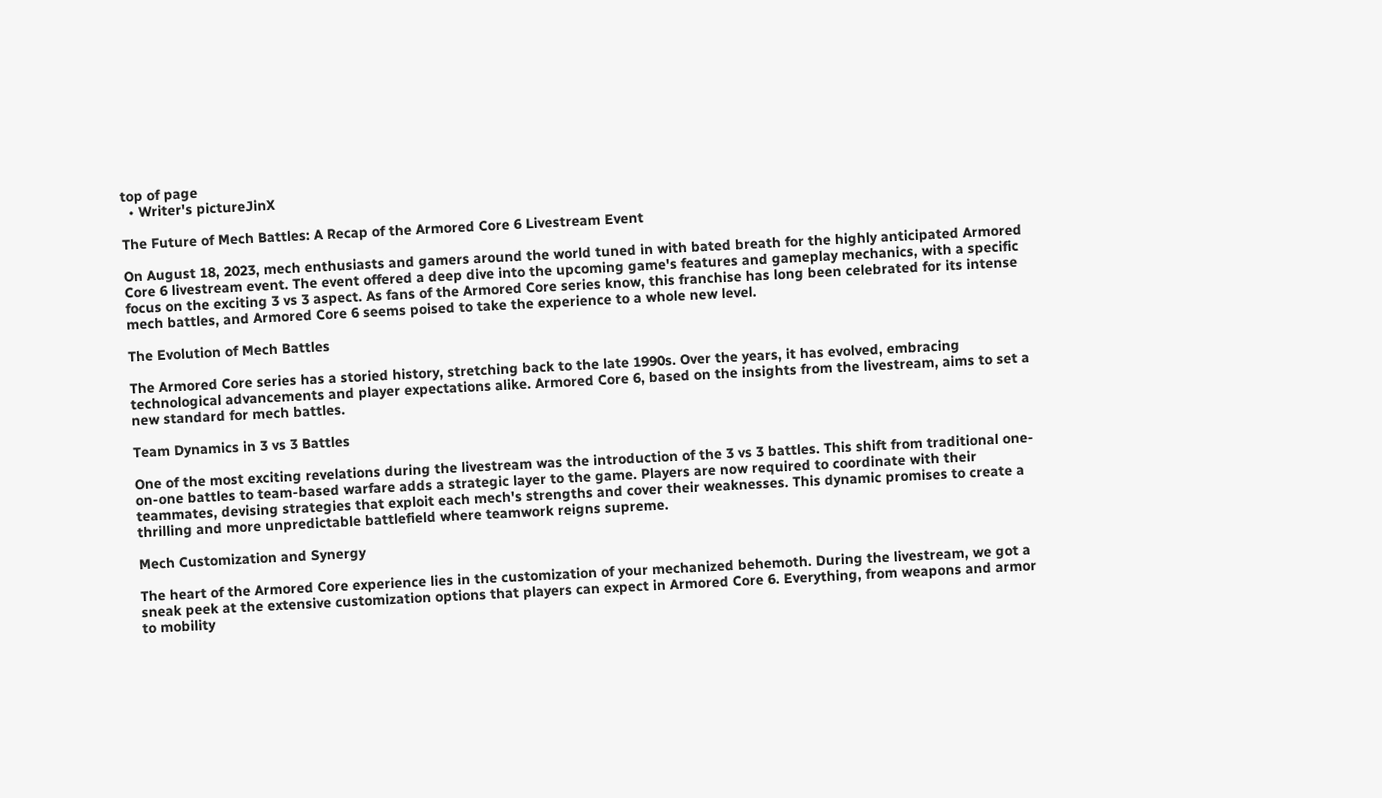top of page
  • Writer's pictureJinX

The Future of Mech Battles: A Recap of the Armored Core 6 Livestream Event

On August 18, 2023, mech enthusiasts and gamers around the world tuned in with bated breath for the highly anticipated Armored Core 6 livestream event. The event offered a deep dive into the upcoming game's features and gameplay mechanics, with a specific focus on the exciting 3 vs 3 aspect. As fans of the Armored Core series know, this franchise has long been celebrated for its intense mech battles, and Armored Core 6 seems poised to take the experience to a whole new level.

The Evolution of Mech Battles

The Armored Core series has a storied history, stretching back to the late 1990s. Over the years, it has evolved, embracing technological advancements and player expectations alike. Armored Core 6, based on the insights from the livestream, aims to set a new standard for mech battles.

Team Dynamics in 3 vs 3 Battles

One of the most exciting revelations during the livestream was the introduction of the 3 vs 3 battles. This shift from traditional one-on-one battles to team-based warfare adds a strategic layer to the game. Players are now required to coordinate with their teammates, devising strategies that exploit each mech's strengths and cover their weaknesses. This dynamic promises to create a thrilling and more unpredictable battlefield where teamwork reigns supreme.

Mech Customization and Synergy

The heart of the Armored Core experience lies in the customization of your mechanized behemoth. During the livestream, we got a sneak peek at the extensive customization options that players can expect in Armored Core 6. Everything, from weapons and armor to mobility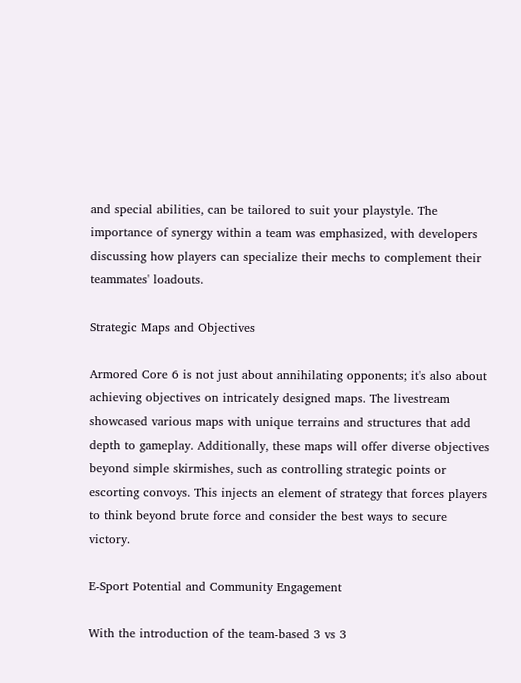and special abilities, can be tailored to suit your playstyle. The importance of synergy within a team was emphasized, with developers discussing how players can specialize their mechs to complement their teammates' loadouts.

Strategic Maps and Objectives

Armored Core 6 is not just about annihilating opponents; it's also about achieving objectives on intricately designed maps. The livestream showcased various maps with unique terrains and structures that add depth to gameplay. Additionally, these maps will offer diverse objectives beyond simple skirmishes, such as controlling strategic points or escorting convoys. This injects an element of strategy that forces players to think beyond brute force and consider the best ways to secure victory.

E-Sport Potential and Community Engagement

With the introduction of the team-based 3 vs 3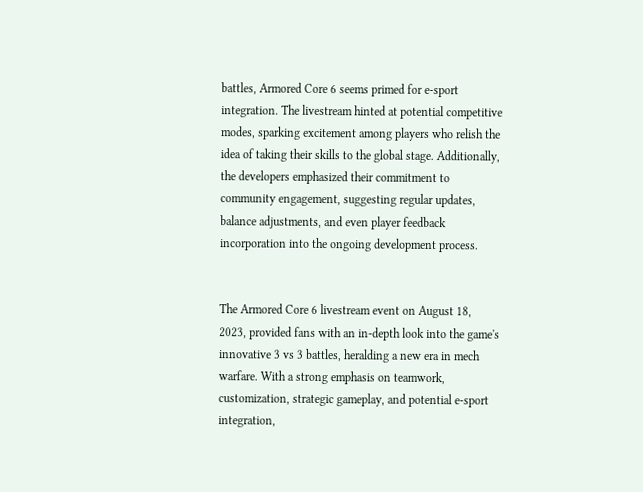battles, Armored Core 6 seems primed for e-sport integration. The livestream hinted at potential competitive modes, sparking excitement among players who relish the idea of taking their skills to the global stage. Additionally, the developers emphasized their commitment to community engagement, suggesting regular updates, balance adjustments, and even player feedback incorporation into the ongoing development process.


The Armored Core 6 livestream event on August 18, 2023, provided fans with an in-depth look into the game's innovative 3 vs 3 battles, heralding a new era in mech warfare. With a strong emphasis on teamwork, customization, strategic gameplay, and potential e-sport integration,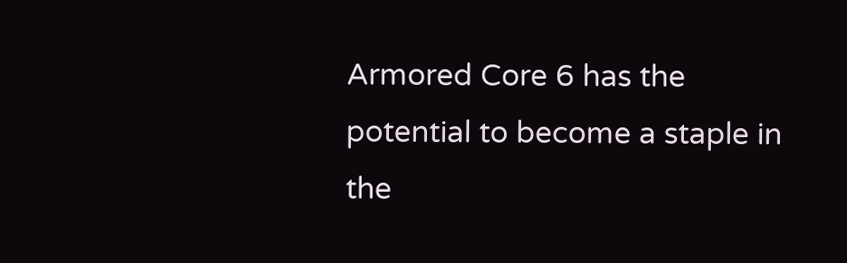Armored Core 6 has the potential to become a staple in the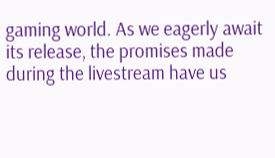gaming world. As we eagerly await its release, the promises made during the livestream have us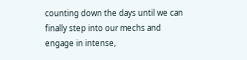counting down the days until we can finally step into our mechs and engage in intense,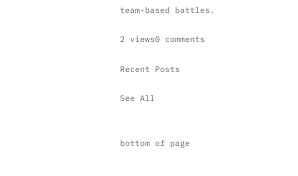team-based battles.

2 views0 comments

Recent Posts

See All


bottom of page